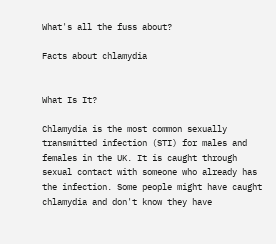What's all the fuss about?

Facts about chlamydia


What Is It?

Chlamydia is the most common sexually transmitted infection (STI) for males and females in the UK. It is caught through sexual contact with someone who already has the infection. Some people might have caught chlamydia and don't know they have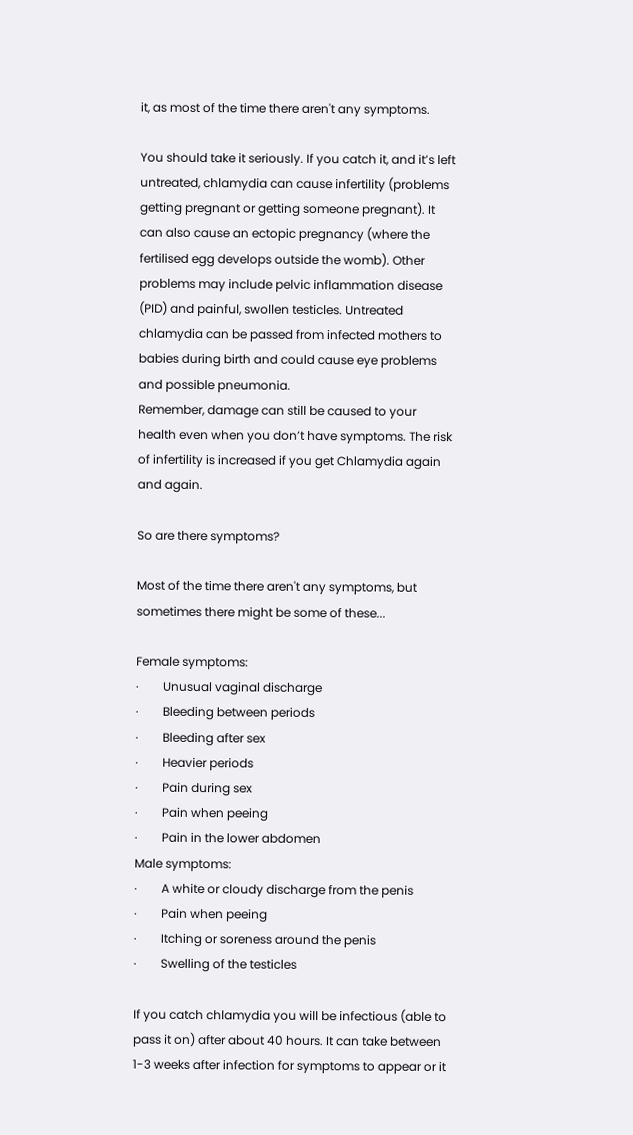it, as most of the time there aren't any symptoms.

You should take it seriously. If you catch it, and it’s left untreated, chlamydia can cause infertility (problems getting pregnant or getting someone pregnant). It can also cause an ectopic pregnancy (where the fertilised egg develops outside the womb). Other problems may include pelvic inflammation disease (PID) and painful, swollen testicles. Untreated chlamydia can be passed from infected mothers to babies during birth and could cause eye problems and possible pneumonia.
Remember, damage can still be caused to your health even when you don’t have symptoms. The risk of infertility is increased if you get Chlamydia again and again.

So are there symptoms?

Most of the time there aren't any symptoms, but sometimes there might be some of these...

Female symptoms:
·        Unusual vaginal discharge
·        Bleeding between periods
·        Bleeding after sex
·        Heavier periods
·        Pain during sex
·        Pain when peeing
·        Pain in the lower abdomen
Male symptoms:
·        A white or cloudy discharge from the penis
·        Pain when peeing
·        Itching or soreness around the penis
·        Swelling of the testicles

If you catch chlamydia you will be infectious (able to pass it on) after about 40 hours. It can take between 1-3 weeks after infection for symptoms to appear or it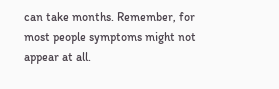can take months. Remember, for most people symptoms might not appear at all.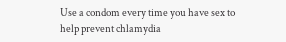Use a condom every time you have sex to help prevent chlamydia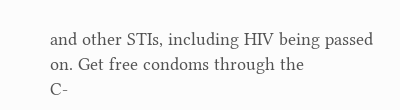and other STIs, including HIV being passed on. Get free condoms through the
C-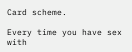Card scheme.

Every time you have sex with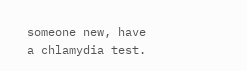someone new, have a chlamydia test.